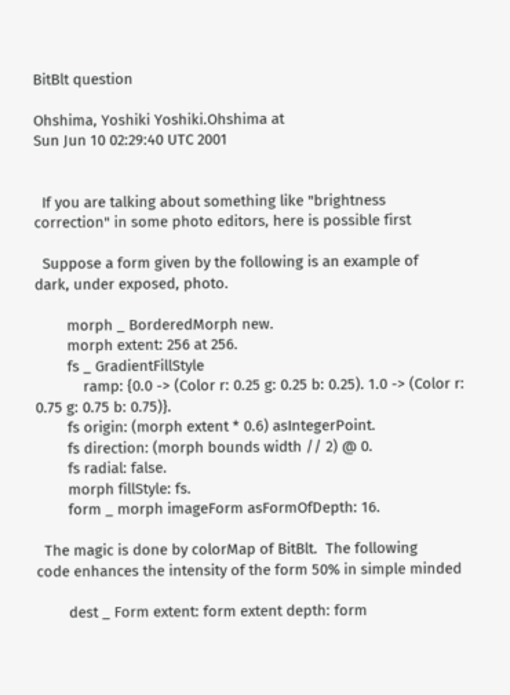BitBlt question

Ohshima, Yoshiki Yoshiki.Ohshima at
Sun Jun 10 02:29:40 UTC 2001


  If you are talking about something like "brightness
correction" in some photo editors, here is possible first

  Suppose a form given by the following is an example of
dark, under exposed, photo.

        morph _ BorderedMorph new.
        morph extent: 256 at 256.
        fs _ GradientFillStyle
            ramp: {0.0 -> (Color r: 0.25 g: 0.25 b: 0.25). 1.0 -> (Color r: 0.75 g: 0.75 b: 0.75)}.
        fs origin: (morph extent * 0.6) asIntegerPoint.
        fs direction: (morph bounds width // 2) @ 0.
        fs radial: false.
        morph fillStyle: fs.
        form _ morph imageForm asFormOfDepth: 16.

  The magic is done by colorMap of BitBlt.  The following
code enhances the intensity of the form 50% in simple minded

        dest _ Form extent: form extent depth: form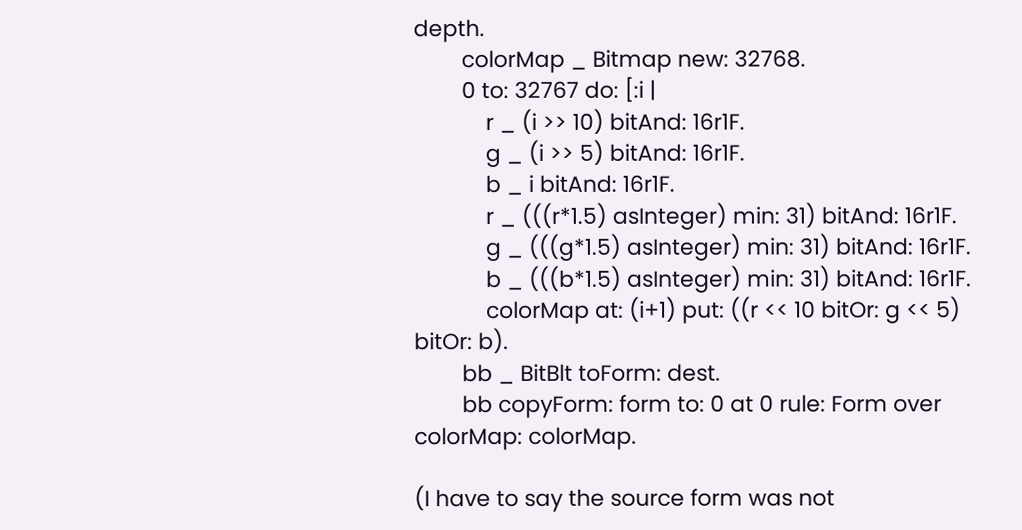depth.
        colorMap _ Bitmap new: 32768.
        0 to: 32767 do: [:i |
            r _ (i >> 10) bitAnd: 16r1F.
            g _ (i >> 5) bitAnd: 16r1F.
            b _ i bitAnd: 16r1F.
            r _ (((r*1.5) asInteger) min: 31) bitAnd: 16r1F.
            g _ (((g*1.5) asInteger) min: 31) bitAnd: 16r1F.
            b _ (((b*1.5) asInteger) min: 31) bitAnd: 16r1F.
            colorMap at: (i+1) put: ((r << 10 bitOr: g << 5) bitOr: b).
        bb _ BitBlt toForm: dest.
        bb copyForm: form to: 0 at 0 rule: Form over colorMap: colorMap.

(I have to say the source form was not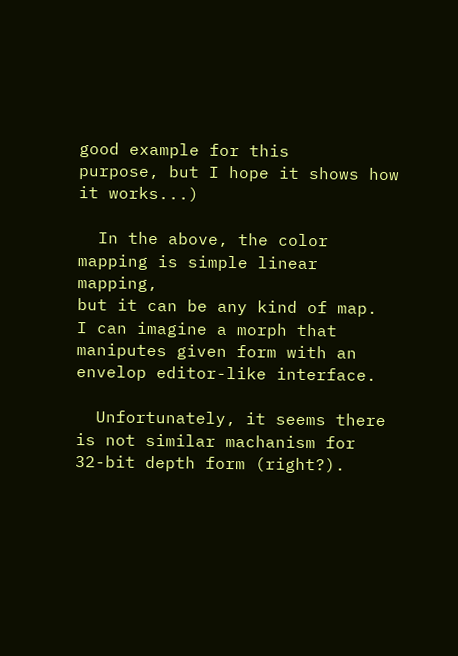good example for this
purpose, but I hope it shows how it works...)

  In the above, the color mapping is simple linear mapping,
but it can be any kind of map.  I can imagine a morph that
maniputes given form with an envelop editor-like interface.

  Unfortunately, it seems there is not similar machanism for
32-bit depth form (right?).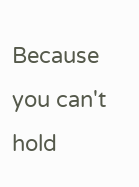Because you can't hold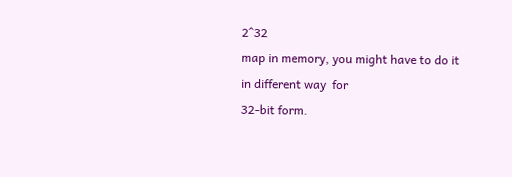2^32
map in memory, you might have to do it in different way  for
32-bit form.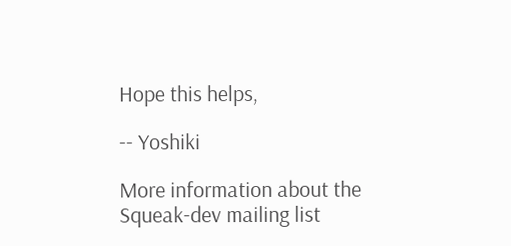Hope this helps,

-- Yoshiki

More information about the Squeak-dev mailing list